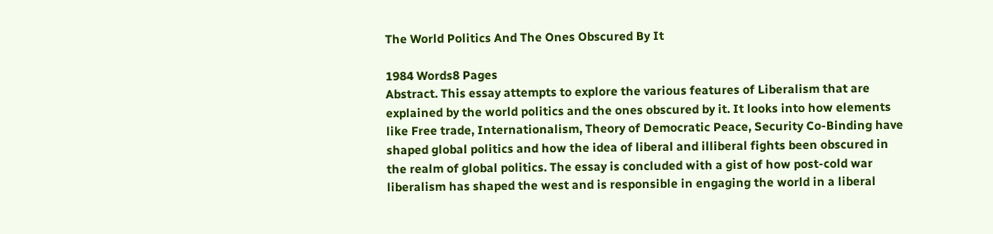The World Politics And The Ones Obscured By It

1984 Words8 Pages
Abstract. This essay attempts to explore the various features of Liberalism that are explained by the world politics and the ones obscured by it. It looks into how elements like Free trade, Internationalism, Theory of Democratic Peace, Security Co-Binding have shaped global politics and how the idea of liberal and illiberal fights been obscured in the realm of global politics. The essay is concluded with a gist of how post-cold war liberalism has shaped the west and is responsible in engaging the world in a liberal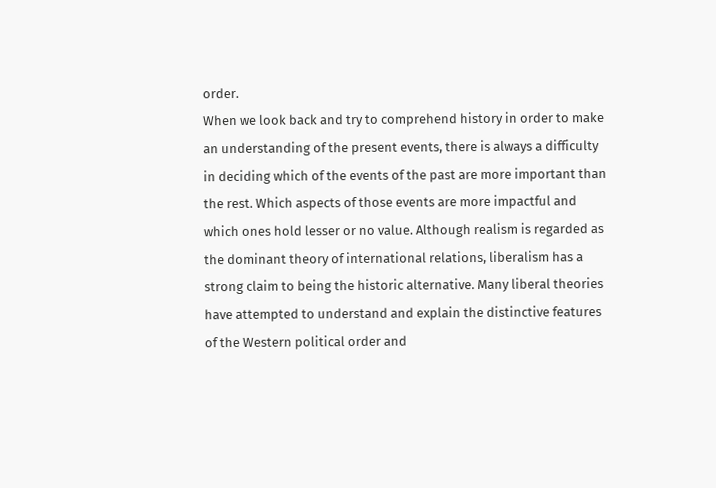order.
When we look back and try to comprehend history in order to make an understanding of the present events, there is always a difficulty in deciding which of the events of the past are more important than the rest. Which aspects of those events are more impactful and which ones hold lesser or no value. Although realism is regarded as the dominant theory of international relations, liberalism has a strong claim to being the historic alternative. Many liberal theories have attempted to understand and explain the distinctive features of the Western political order and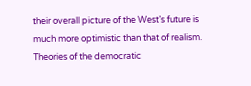their overall picture of the West’s future is much more optimistic than that of realism. Theories of the democratic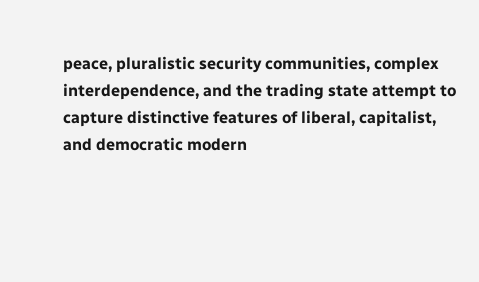peace, pluralistic security communities, complex interdependence, and the trading state attempt to capture distinctive features of liberal, capitalist, and democratic modern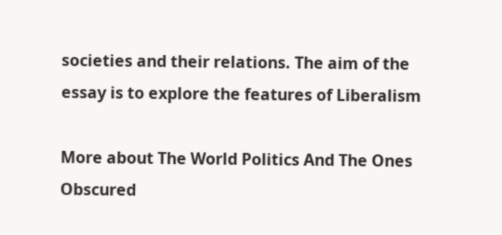societies and their relations. The aim of the essay is to explore the features of Liberalism

More about The World Politics And The Ones Obscured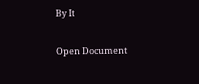By It

Open Document